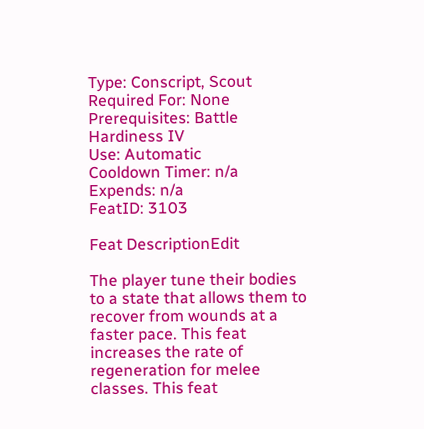Type: Conscript, Scout
Required For: None
Prerequisites: Battle Hardiness IV
Use: Automatic
Cooldown Timer: n/a
Expends: n/a
FeatID: 3103

Feat DescriptionEdit

The player tune their bodies to a state that allows them to recover from wounds at a faster pace. This feat increases the rate of regeneration for melee classes. This feat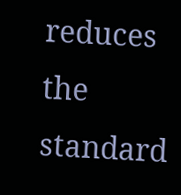reduces the standard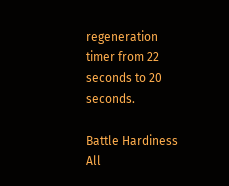regeneration timer from 22 seconds to 20 seconds.

Battle Hardiness All